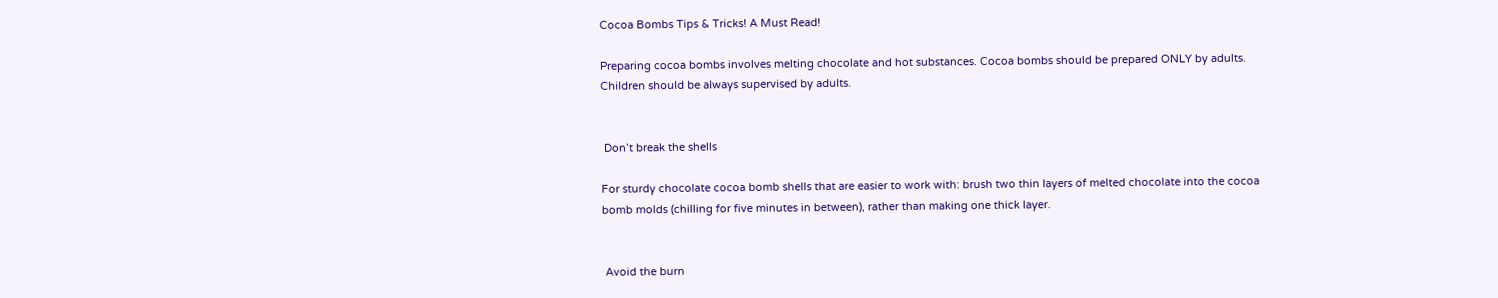Cocoa Bombs Tips & Tricks! A Must Read!

Preparing cocoa bombs involves melting chocolate and hot substances. Cocoa bombs should be prepared ONLY by adults. Children should be always supervised by adults.


 Don’t break the shells

For sturdy chocolate cocoa bomb shells that are easier to work with: brush two thin layers of melted chocolate into the cocoa bomb molds (chilling for five minutes in between), rather than making one thick layer.


 Avoid the burn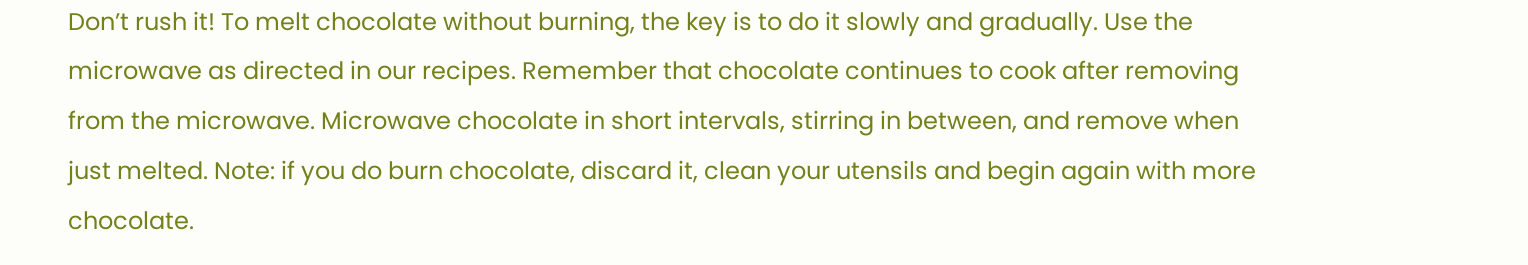Don’t rush it! To melt chocolate without burning, the key is to do it slowly and gradually. Use the microwave as directed in our recipes. Remember that chocolate continues to cook after removing from the microwave. Microwave chocolate in short intervals, stirring in between, and remove when just melted. Note: if you do burn chocolate, discard it, clean your utensils and begin again with more chocolate.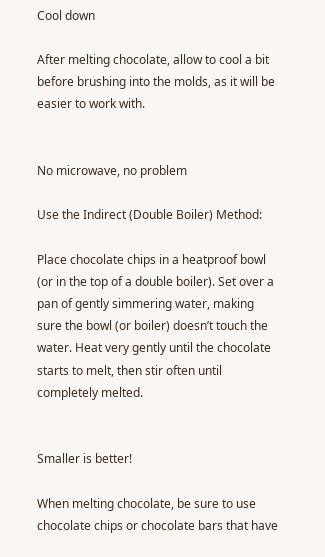Cool down

After melting chocolate, allow to cool a bit before brushing into the molds, as it will be easier to work with.


No microwave, no problem

Use the Indirect (Double Boiler) Method:

Place chocolate chips in a heatproof bowl (or in the top of a double boiler). Set over a pan of gently simmering water, making sure the bowl (or boiler) doesn’t touch the water. Heat very gently until the chocolate starts to melt, then stir often until completely melted.


Smaller is better!

When melting chocolate, be sure to use chocolate chips or chocolate bars that have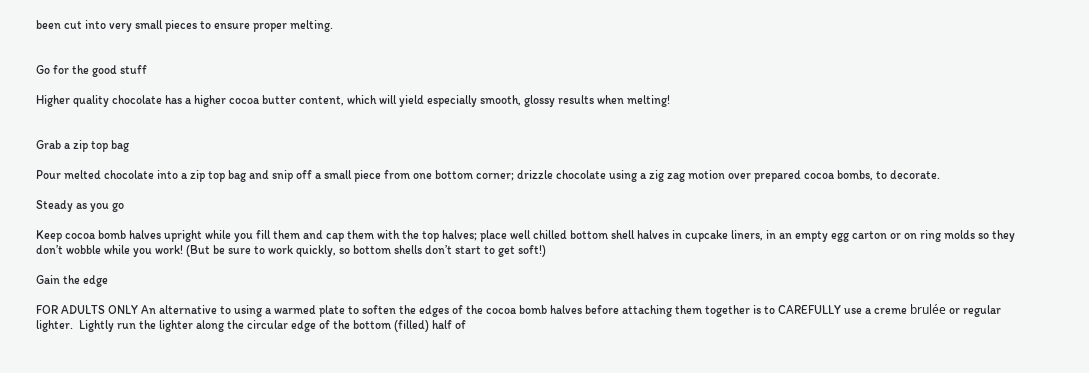been cut into very small pieces to ensure proper melting.


Go for the good stuff

Higher quality chocolate has a higher cocoa butter content, which will yield especially smooth, glossy results when melting!


Grab a zip top bag

Pour melted chocolate into a zip top bag and snip off a small piece from one bottom corner; drizzle chocolate using a zig zag motion over prepared cocoa bombs, to decorate.

Steady as you go

Keep cocoa bomb halves upright while you fill them and cap them with the top halves; place well chilled bottom shell halves in cupcake liners, in an empty egg carton or on ring molds so they don’t wobble while you work! (But be sure to work quickly, so bottom shells don’t start to get soft!)

Gain the edge

FOR ADULTS ONLY An alternative to using a warmed plate to soften the edges of the cocoa bomb halves before attaching them together is to CAREFULLY use a creme brulée or regular lighter.  Lightly run the lighter along the circular edge of the bottom (filled) half of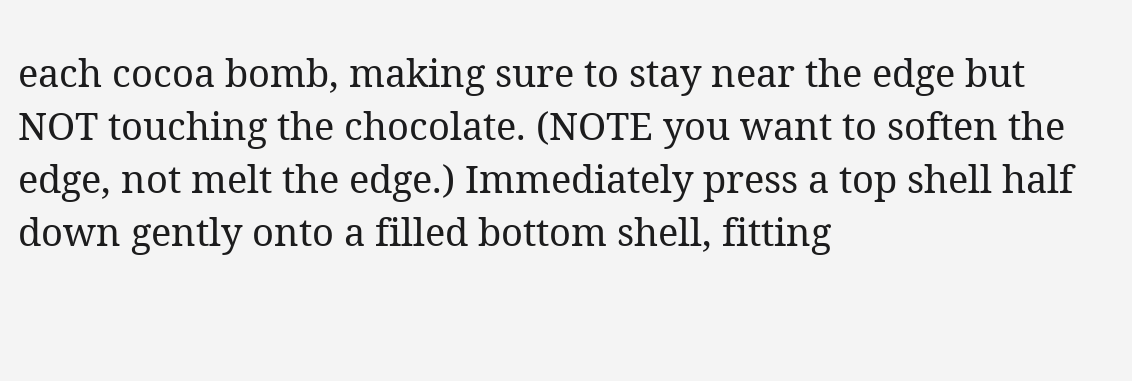each cocoa bomb, making sure to stay near the edge but NOT touching the chocolate. (NOTE you want to soften the edge, not melt the edge.) Immediately press a top shell half down gently onto a filled bottom shell, fitting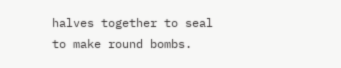halves together to seal to make round bombs.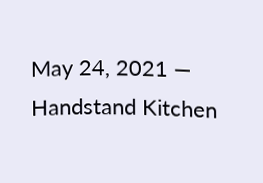May 24, 2021 — Handstand Kitchen